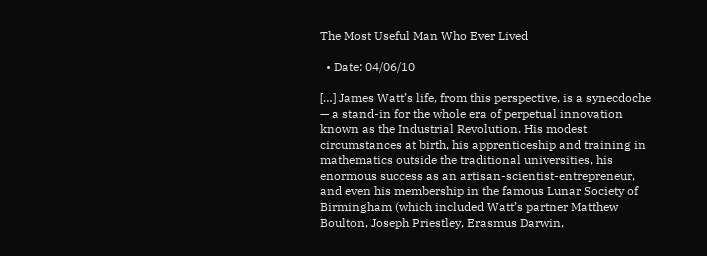The Most Useful Man Who Ever Lived

  • Date: 04/06/10

[…] James Watt’s life, from this perspective, is a synecdoche — a stand-in for the whole era of perpetual innovation known as the Industrial Revolution. His modest circumstances at birth, his apprenticeship and training in mathematics outside the traditional universities, his enormous success as an artisan-scientist-entrepreneur, and even his membership in the famous Lunar Society of Birmingham (which included Watt’s partner Matthew Boulton, Joseph Priestley, Erasmus Darwin,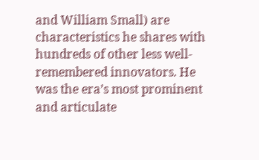and William Small) are characteristics he shares with hundreds of other less well-remembered innovators. He was the era’s most prominent and articulate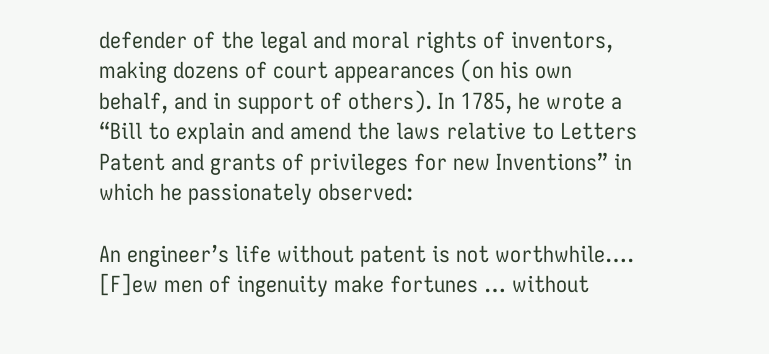defender of the legal and moral rights of inventors, making dozens of court appearances (on his own behalf, and in support of others). In 1785, he wrote a “Bill to explain and amend the laws relative to Letters Patent and grants of privileges for new Inventions” in which he passionately observed:

An engineer’s life without patent is not worthwhile…. [F]ew men of ingenuity make fortunes … without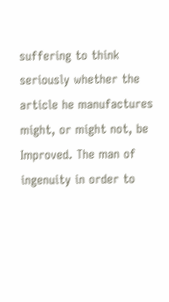suffering to think seriously whether the article he manufactures might, or might not, be Improved. The man of ingenuity in order to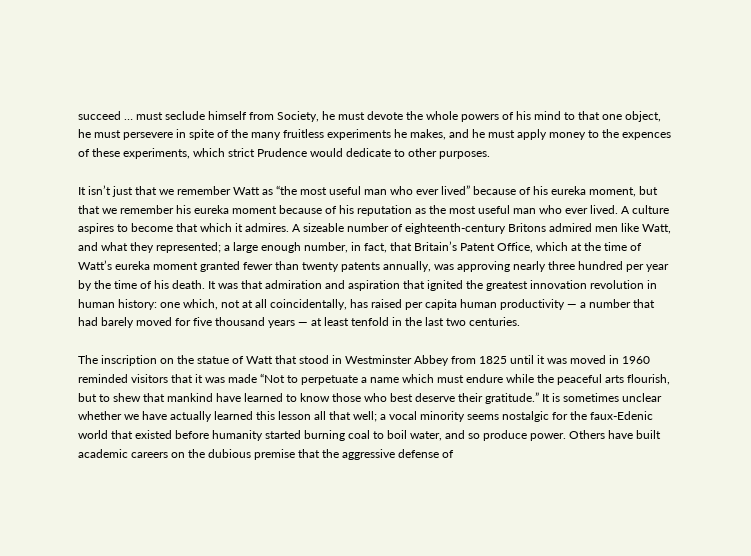succeed … must seclude himself from Society, he must devote the whole powers of his mind to that one object, he must persevere in spite of the many fruitless experiments he makes, and he must apply money to the expences of these experiments, which strict Prudence would dedicate to other purposes.

It isn’t just that we remember Watt as “the most useful man who ever lived” because of his eureka moment, but that we remember his eureka moment because of his reputation as the most useful man who ever lived. A culture aspires to become that which it admires. A sizeable number of eighteenth-century Britons admired men like Watt, and what they represented; a large enough number, in fact, that Britain’s Patent Office, which at the time of Watt’s eureka moment granted fewer than twenty patents annually, was approving nearly three hundred per year by the time of his death. It was that admiration and aspiration that ignited the greatest innovation revolution in human history: one which, not at all coincidentally, has raised per capita human productivity — a number that had barely moved for five thousand years — at least tenfold in the last two centuries.

The inscription on the statue of Watt that stood in Westminster Abbey from 1825 until it was moved in 1960 reminded visitors that it was made “Not to perpetuate a name which must endure while the peaceful arts flourish, but to shew that mankind have learned to know those who best deserve their gratitude.” It is sometimes unclear whether we have actually learned this lesson all that well; a vocal minority seems nostalgic for the faux-Edenic world that existed before humanity started burning coal to boil water, and so produce power. Others have built academic careers on the dubious premise that the aggressive defense of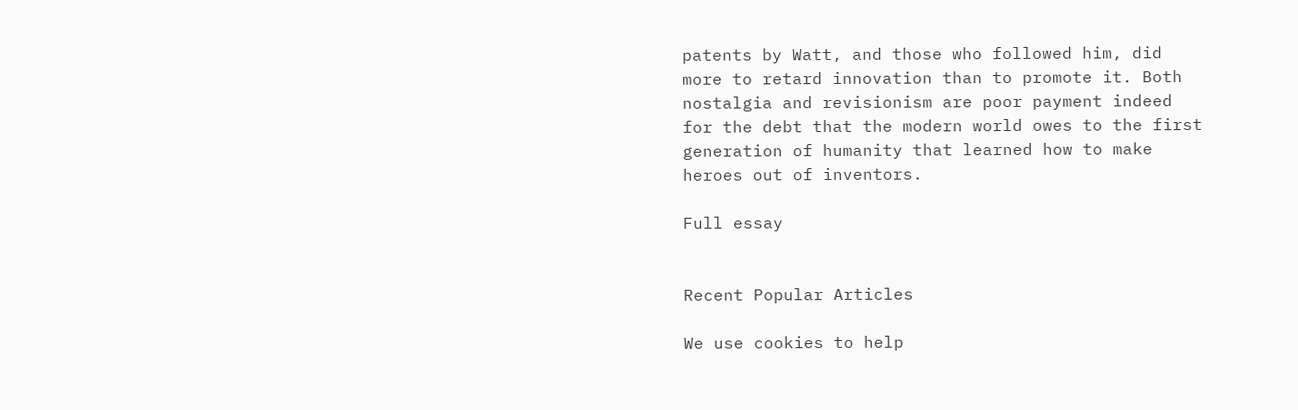patents by Watt, and those who followed him, did more to retard innovation than to promote it. Both nostalgia and revisionism are poor payment indeed for the debt that the modern world owes to the first generation of humanity that learned how to make heroes out of inventors.

Full essay


Recent Popular Articles

We use cookies to help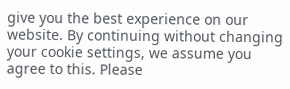give you the best experience on our website. By continuing without changing your cookie settings, we assume you agree to this. Please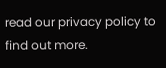read our privacy policy to find out more.